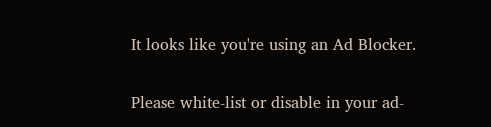It looks like you're using an Ad Blocker.

Please white-list or disable in your ad-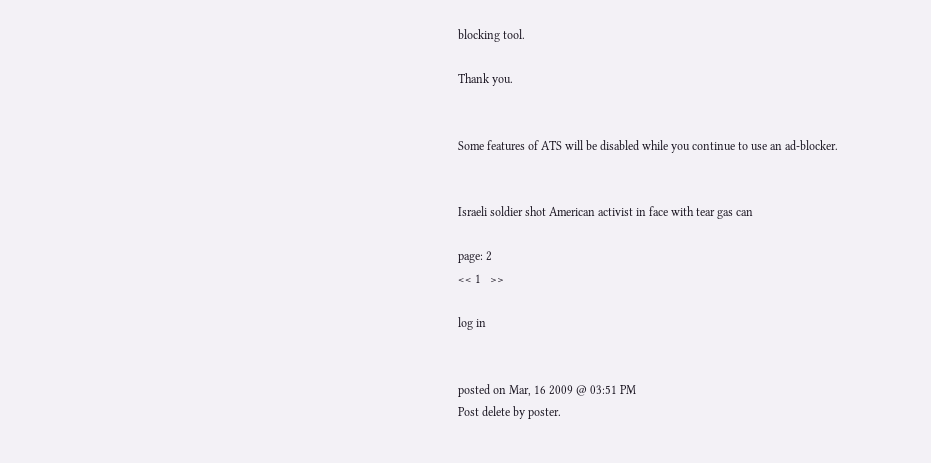blocking tool.

Thank you.


Some features of ATS will be disabled while you continue to use an ad-blocker.


Israeli soldier shot American activist in face with tear gas can

page: 2
<< 1   >>

log in


posted on Mar, 16 2009 @ 03:51 PM
Post delete by poster.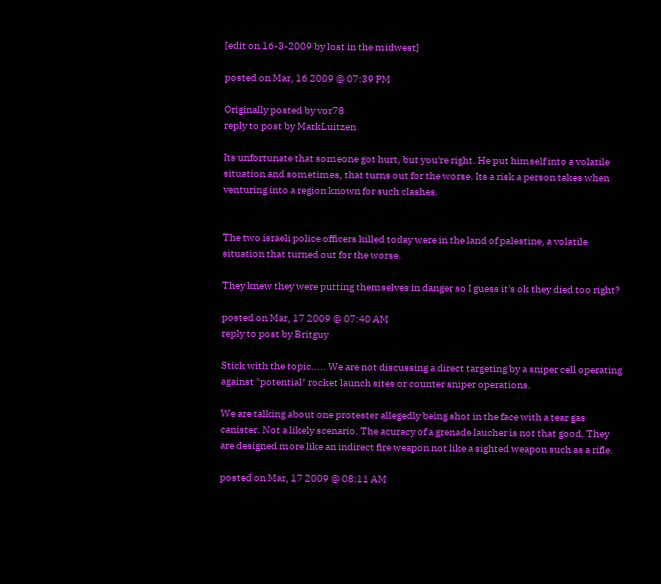[edit on 16-3-2009 by lost in the midwest]

posted on Mar, 16 2009 @ 07:39 PM

Originally posted by vor78
reply to post by MarkLuitzen

Its unfortunate that someone got hurt, but you're right. He put himself into a volatile situation and sometimes, that turns out for the worse. Its a risk a person takes when venturing into a region known for such clashes.


The two israeli police officers killed today were in the land of palestine, a volatile situation that turned out for the worse.

They knew they were putting themselves in danger so I guess it's ok they died too right?

posted on Mar, 17 2009 @ 07:40 AM
reply to post by Britguy

Stick with the topic..... We are not discussing a direct targeting by a sniper cell operating against "potential" rocket launch sites or counter sniper operations.

We are talking about one protester allegedly being shot in the face with a tear gas canister. Not a likely scenario. The acuracy of a grenade laucher is not that good. They are designed more like an indirect fire weapon not like a sighted weapon such as a rifle.

posted on Mar, 17 2009 @ 08:11 AM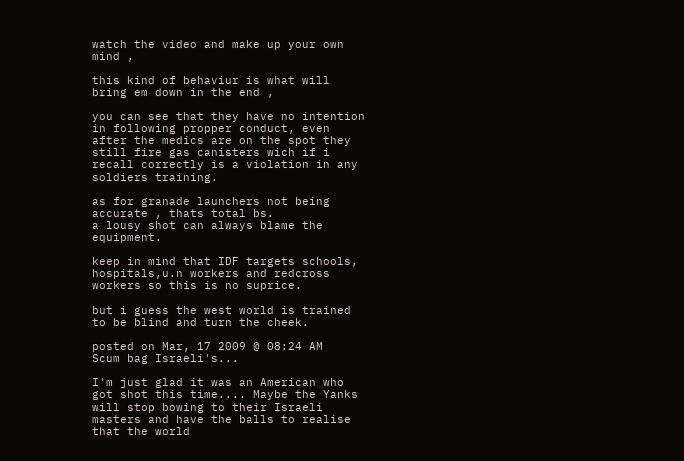watch the video and make up your own mind ,

this kind of behaviur is what will bring em down in the end ,

you can see that they have no intention in following propper conduct, even after the medics are on the spot they still fire gas canisters wich if i recall correctly is a violation in any soldiers training.

as for granade launchers not being accurate , thats total bs.
a lousy shot can always blame the equipment.

keep in mind that IDF targets schools, hospitals,u.n workers and redcross workers so this is no suprice.

but i guess the west world is trained to be blind and turn the cheek.

posted on Mar, 17 2009 @ 08:24 AM
Scum bag Israeli's...

I'm just glad it was an American who got shot this time.... Maybe the Yanks will stop bowing to their Israeli masters and have the balls to realise that the world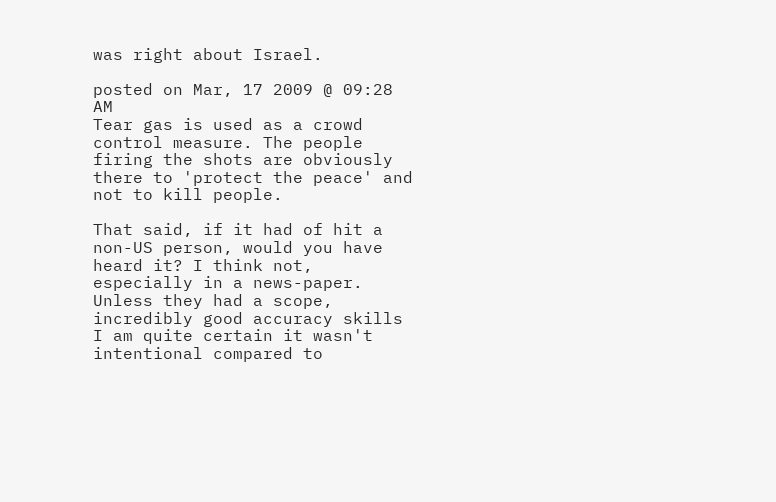was right about Israel.

posted on Mar, 17 2009 @ 09:28 AM
Tear gas is used as a crowd control measure. The people firing the shots are obviously there to 'protect the peace' and not to kill people.

That said, if it had of hit a non-US person, would you have heard it? I think not, especially in a news-paper. Unless they had a scope, incredibly good accuracy skills I am quite certain it wasn't intentional compared to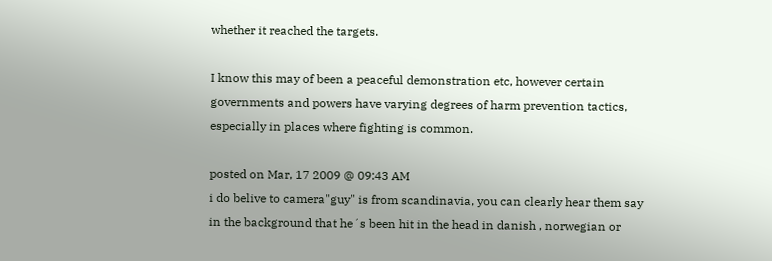whether it reached the targets.

I know this may of been a peaceful demonstration etc, however certain governments and powers have varying degrees of harm prevention tactics, especially in places where fighting is common.

posted on Mar, 17 2009 @ 09:43 AM
i do belive to camera"guy" is from scandinavia, you can clearly hear them say in the background that he´s been hit in the head in danish , norwegian or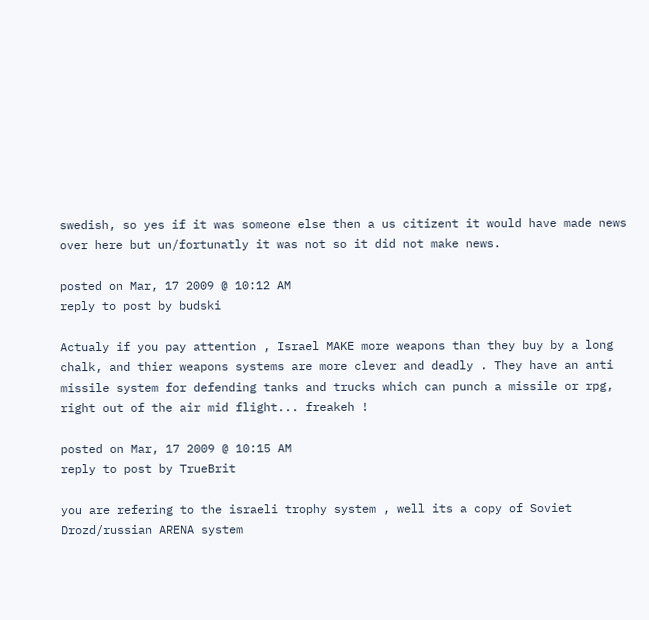swedish, so yes if it was someone else then a us citizent it would have made news over here but un/fortunatly it was not so it did not make news.

posted on Mar, 17 2009 @ 10:12 AM
reply to post by budski

Actualy if you pay attention , Israel MAKE more weapons than they buy by a long chalk, and thier weapons systems are more clever and deadly . They have an anti missile system for defending tanks and trucks which can punch a missile or rpg, right out of the air mid flight... freakeh !

posted on Mar, 17 2009 @ 10:15 AM
reply to post by TrueBrit

you are refering to the israeli trophy system , well its a copy of Soviet Drozd/russian ARENA system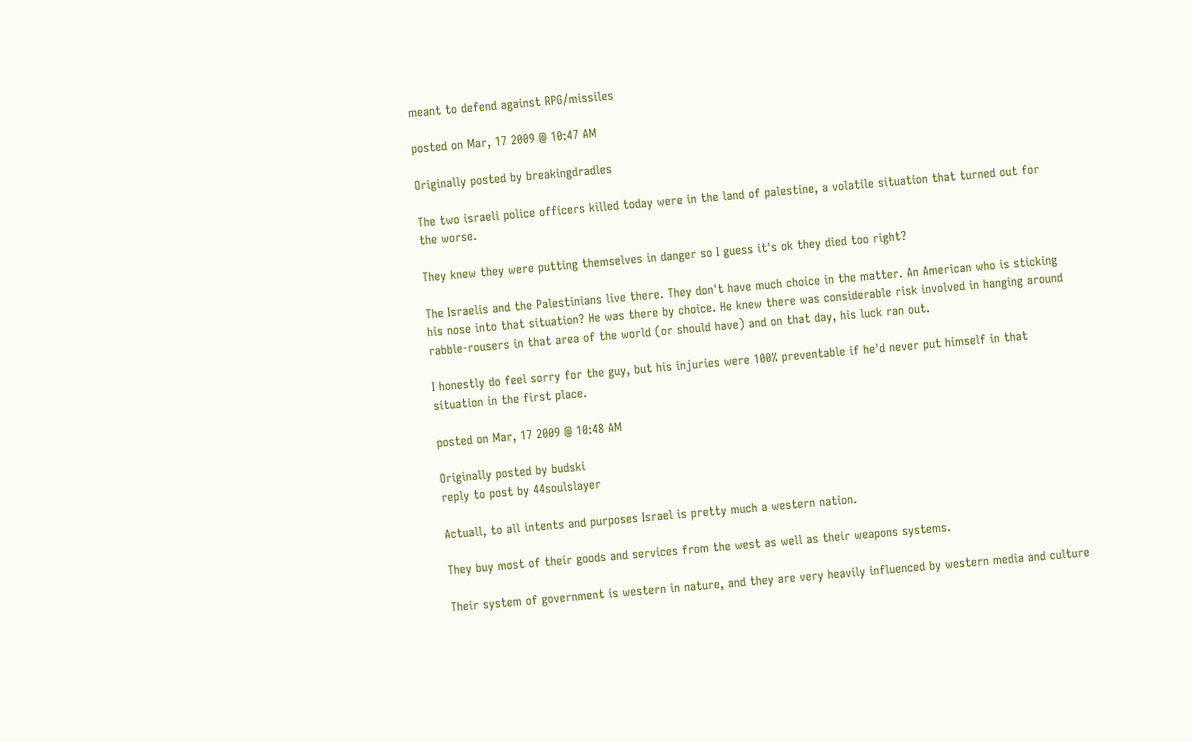meant to defend against RPG/missiles

posted on Mar, 17 2009 @ 10:47 AM

Originally posted by breakingdradles

The two israeli police officers killed today were in the land of palestine, a volatile situation that turned out for the worse.

They knew they were putting themselves in danger so I guess it's ok they died too right?

The Israelis and the Palestinians live there. They don't have much choice in the matter. An American who is sticking his nose into that situation? He was there by choice. He knew there was considerable risk involved in hanging around rabble-rousers in that area of the world (or should have) and on that day, his luck ran out.

I honestly do feel sorry for the guy, but his injuries were 100% preventable if he'd never put himself in that situation in the first place.

posted on Mar, 17 2009 @ 10:48 AM

Originally posted by budski
reply to post by 44soulslayer

Actuall, to all intents and purposes Israel is pretty much a western nation.

They buy most of their goods and services from the west as well as their weapons systems.

Their system of government is western in nature, and they are very heavily influenced by western media and culture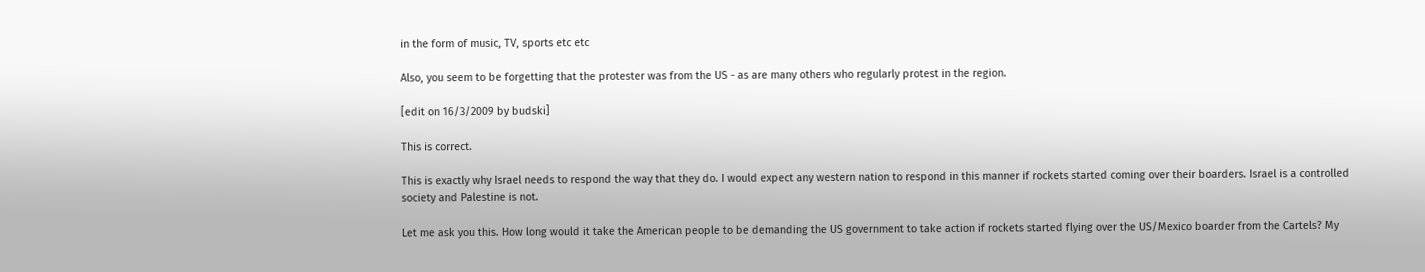in the form of music, TV, sports etc etc

Also, you seem to be forgetting that the protester was from the US - as are many others who regularly protest in the region.

[edit on 16/3/2009 by budski]

This is correct.

This is exactly why Israel needs to respond the way that they do. I would expect any western nation to respond in this manner if rockets started coming over their boarders. Israel is a controlled society and Palestine is not.

Let me ask you this. How long would it take the American people to be demanding the US government to take action if rockets started flying over the US/Mexico boarder from the Cartels? My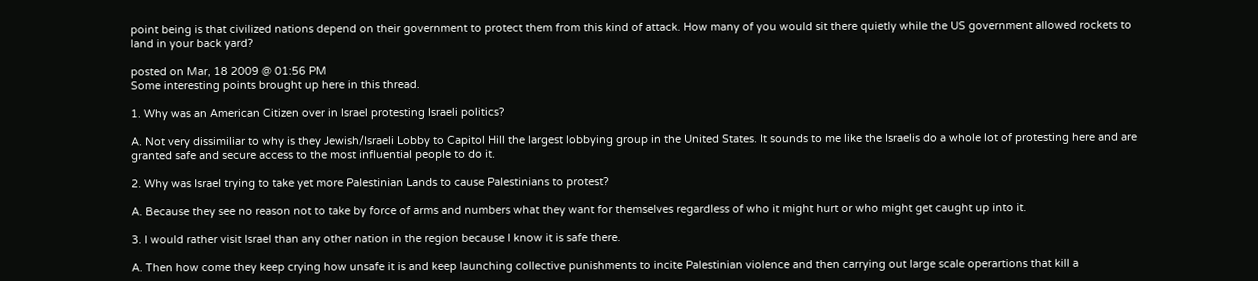point being is that civilized nations depend on their government to protect them from this kind of attack. How many of you would sit there quietly while the US government allowed rockets to land in your back yard?

posted on Mar, 18 2009 @ 01:56 PM
Some interesting points brought up here in this thread.

1. Why was an American Citizen over in Israel protesting Israeli politics?

A. Not very dissimiliar to why is they Jewish/Israeli Lobby to Capitol Hill the largest lobbying group in the United States. It sounds to me like the Israelis do a whole lot of protesting here and are granted safe and secure access to the most influential people to do it.

2. Why was Israel trying to take yet more Palestinian Lands to cause Palestinians to protest?

A. Because they see no reason not to take by force of arms and numbers what they want for themselves regardless of who it might hurt or who might get caught up into it.

3. I would rather visit Israel than any other nation in the region because I know it is safe there.

A. Then how come they keep crying how unsafe it is and keep launching collective punishments to incite Palestinian violence and then carrying out large scale operartions that kill a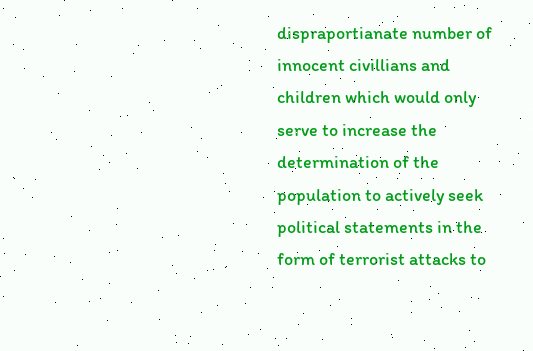dispraportianate number of innocent civillians and children which would only serve to increase the determination of the population to actively seek political statements in the form of terrorist attacks to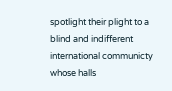spotlight their plight to a blind and indifferent international communicty whose halls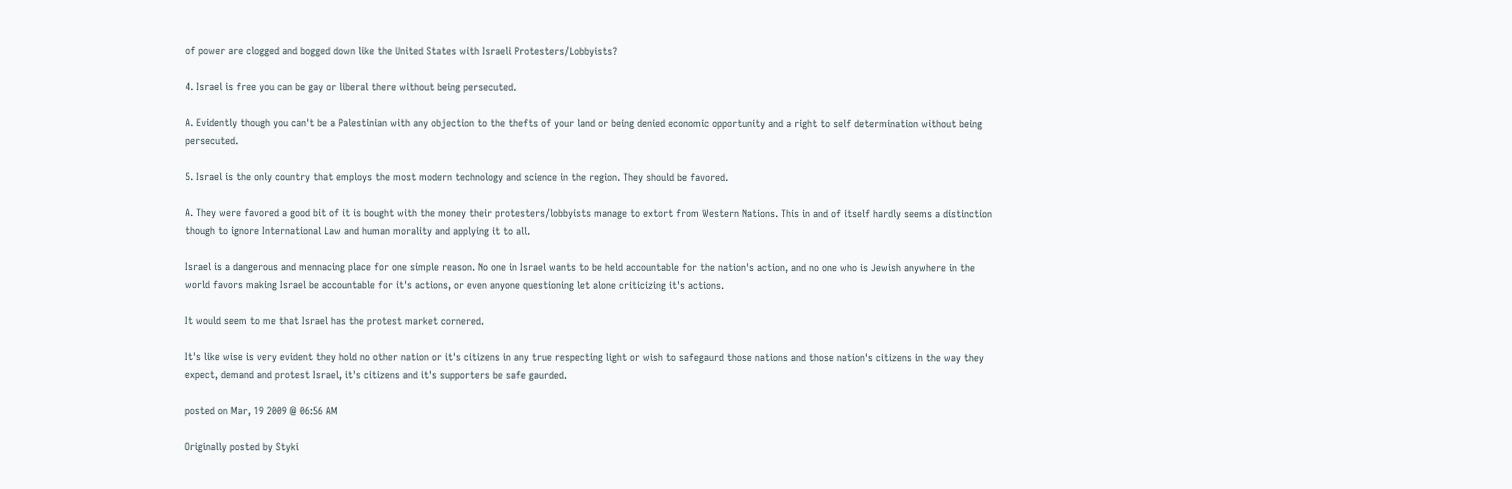of power are clogged and bogged down like the United States with Israeli Protesters/Lobbyists?

4. Israel is free you can be gay or liberal there without being persecuted.

A. Evidently though you can't be a Palestinian with any objection to the thefts of your land or being denied economic opportunity and a right to self determination without being persecuted.

5. Israel is the only country that employs the most modern technology and science in the region. They should be favored.

A. They were favored a good bit of it is bought with the money their protesters/lobbyists manage to extort from Western Nations. This in and of itself hardly seems a distinction though to ignore International Law and human morality and applying it to all.

Israel is a dangerous and mennacing place for one simple reason. No one in Israel wants to be held accountable for the nation's action, and no one who is Jewish anywhere in the world favors making Israel be accountable for it's actions, or even anyone questioning let alone criticizing it's actions.

It would seem to me that Israel has the protest market cornered.

It's like wise is very evident they hold no other nation or it's citizens in any true respecting light or wish to safegaurd those nations and those nation's citizens in the way they expect, demand and protest Israel, it's citizens and it's supporters be safe gaurded.

posted on Mar, 19 2009 @ 06:56 AM

Originally posted by Styki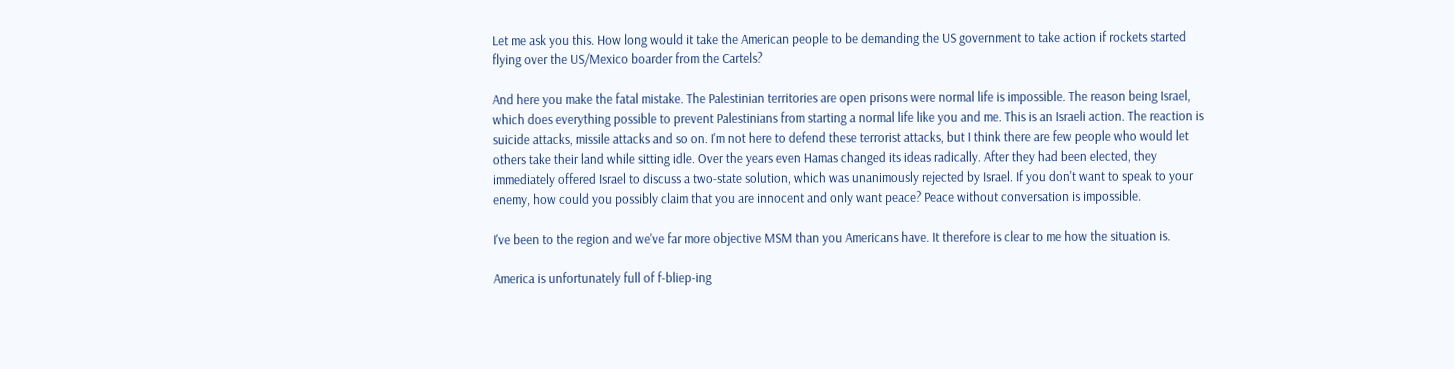Let me ask you this. How long would it take the American people to be demanding the US government to take action if rockets started flying over the US/Mexico boarder from the Cartels?

And here you make the fatal mistake. The Palestinian territories are open prisons were normal life is impossible. The reason being Israel, which does everything possible to prevent Palestinians from starting a normal life like you and me. This is an Israeli action. The reaction is suicide attacks, missile attacks and so on. I'm not here to defend these terrorist attacks, but I think there are few people who would let others take their land while sitting idle. Over the years even Hamas changed its ideas radically. After they had been elected, they immediately offered Israel to discuss a two-state solution, which was unanimously rejected by Israel. If you don't want to speak to your enemy, how could you possibly claim that you are innocent and only want peace? Peace without conversation is impossible.

I've been to the region and we've far more objective MSM than you Americans have. It therefore is clear to me how the situation is.

America is unfortunately full of f-bliep-ing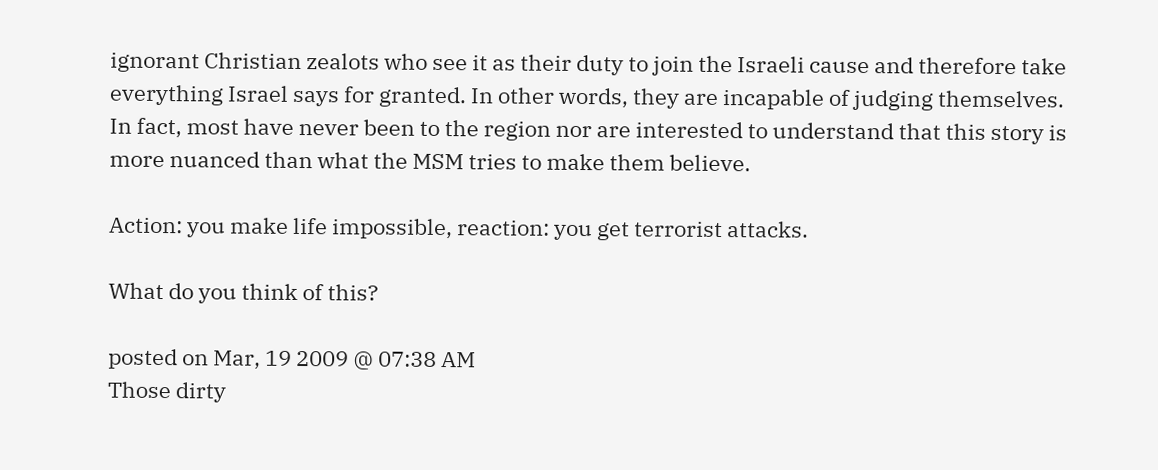ignorant Christian zealots who see it as their duty to join the Israeli cause and therefore take everything Israel says for granted. In other words, they are incapable of judging themselves. In fact, most have never been to the region nor are interested to understand that this story is more nuanced than what the MSM tries to make them believe.

Action: you make life impossible, reaction: you get terrorist attacks.

What do you think of this?

posted on Mar, 19 2009 @ 07:38 AM
Those dirty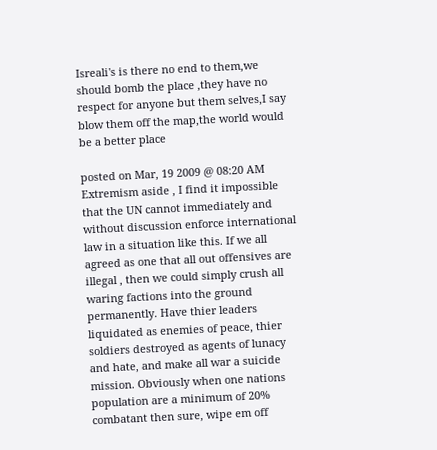Isreali's is there no end to them,we should bomb the place ,they have no respect for anyone but them selves,I say blow them off the map,the world would be a better place

posted on Mar, 19 2009 @ 08:20 AM
Extremism aside , I find it impossible that the UN cannot immediately and without discussion enforce international law in a situation like this. If we all agreed as one that all out offensives are illegal , then we could simply crush all waring factions into the ground permanently. Have thier leaders liquidated as enemies of peace, thier soldiers destroyed as agents of lunacy and hate, and make all war a suicide mission. Obviously when one nations population are a minimum of 20% combatant then sure, wipe em off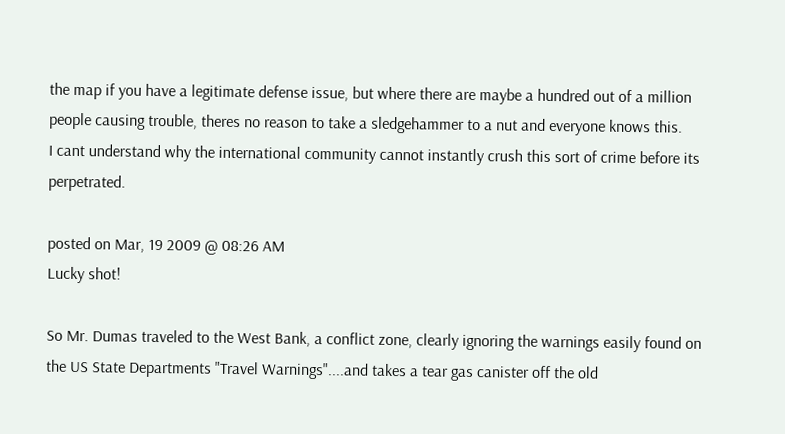the map if you have a legitimate defense issue, but where there are maybe a hundred out of a million people causing trouble, theres no reason to take a sledgehammer to a nut and everyone knows this.
I cant understand why the international community cannot instantly crush this sort of crime before its perpetrated.

posted on Mar, 19 2009 @ 08:26 AM
Lucky shot!

So Mr. Dumas traveled to the West Bank, a conflict zone, clearly ignoring the warnings easily found on the US State Departments "Travel Warnings"....and takes a tear gas canister off the old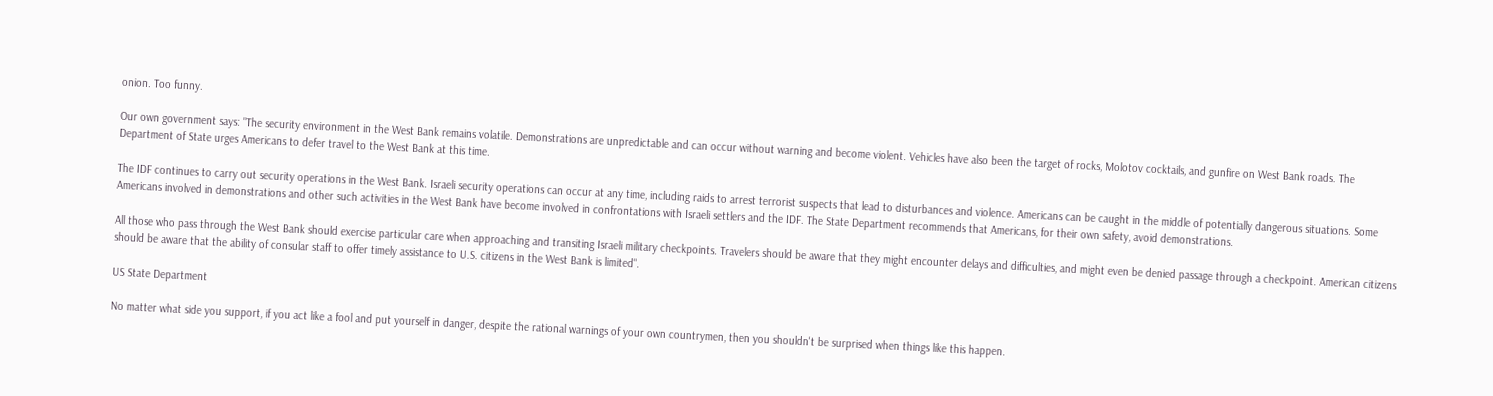onion. Too funny.

Our own government says: "The security environment in the West Bank remains volatile. Demonstrations are unpredictable and can occur without warning and become violent. Vehicles have also been the target of rocks, Molotov cocktails, and gunfire on West Bank roads. The Department of State urges Americans to defer travel to the West Bank at this time.

The IDF continues to carry out security operations in the West Bank. Israeli security operations can occur at any time, including raids to arrest terrorist suspects that lead to disturbances and violence. Americans can be caught in the middle of potentially dangerous situations. Some Americans involved in demonstrations and other such activities in the West Bank have become involved in confrontations with Israeli settlers and the IDF. The State Department recommends that Americans, for their own safety, avoid demonstrations.

All those who pass through the West Bank should exercise particular care when approaching and transiting Israeli military checkpoints. Travelers should be aware that they might encounter delays and difficulties, and might even be denied passage through a checkpoint. American citizens should be aware that the ability of consular staff to offer timely assistance to U.S. citizens in the West Bank is limited".

US State Department

No matter what side you support, if you act like a fool and put yourself in danger, despite the rational warnings of your own countrymen, then you shouldn't be surprised when things like this happen.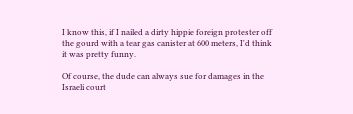I know this, if I nailed a dirty hippie foreign protester off the gourd with a tear gas canister at 600 meters, I'd think it was pretty funny.

Of course, the dude can always sue for damages in the Israeli court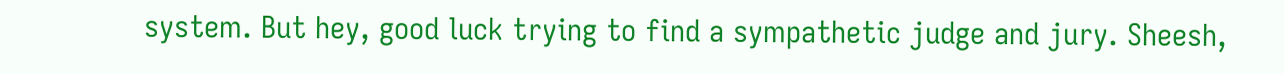system. But hey, good luck trying to find a sympathetic judge and jury. Sheesh,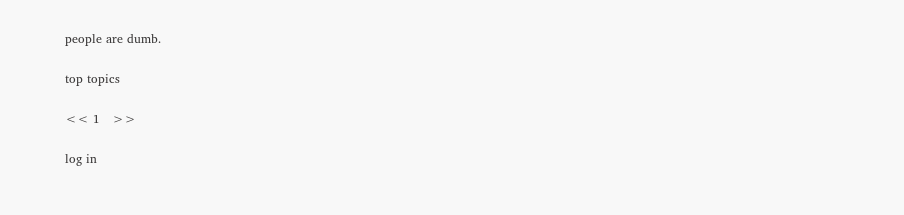people are dumb.

top topics

<< 1   >>

log in